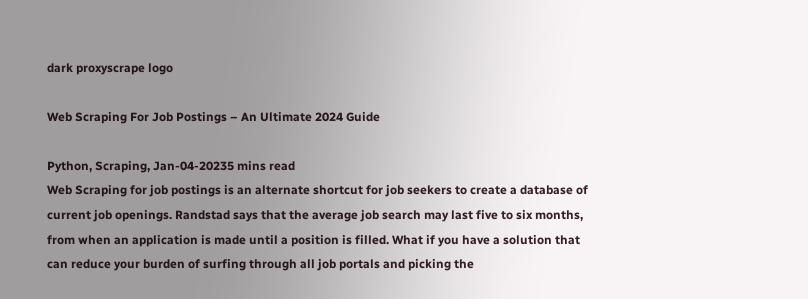dark proxyscrape logo

Web Scraping For Job Postings – An Ultimate 2024 Guide

Python, Scraping, Jan-04-20235 mins read
Web Scraping for job postings is an alternate shortcut for job seekers to create a database of current job openings. Randstad says that the average job search may last five to six months, from when an application is made until a position is filled. What if you have a solution that can reduce your burden of surfing through all job portals and picking the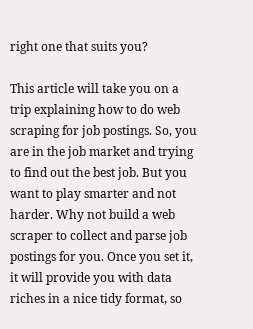right one that suits you?

This article will take you on a trip explaining how to do web scraping for job postings. So, you are in the job market and trying to find out the best job. But you want to play smarter and not harder. Why not build a web scraper to collect and parse job postings for you. Once you set it, it will provide you with data riches in a nice tidy format, so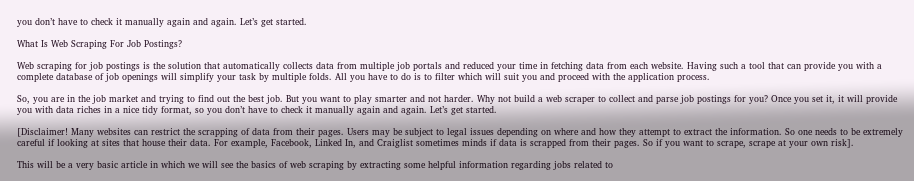you don’t have to check it manually again and again. Let’s get started.

What Is Web Scraping For Job Postings?

Web scraping for job postings is the solution that automatically collects data from multiple job portals and reduced your time in fetching data from each website. Having such a tool that can provide you with a complete database of job openings will simplify your task by multiple folds. All you have to do is to filter which will suit you and proceed with the application process.

So, you are in the job market and trying to find out the best job. But you want to play smarter and not harder. Why not build a web scraper to collect and parse job postings for you? Once you set it, it will provide you with data riches in a nice tidy format, so you don’t have to check it manually again and again. Let’s get started.

[Disclaimer! Many websites can restrict the scrapping of data from their pages. Users may be subject to legal issues depending on where and how they attempt to extract the information. So one needs to be extremely careful if looking at sites that house their data. For example, Facebook, Linked In, and Craiglist sometimes minds if data is scrapped from their pages. So if you want to scrape, scrape at your own risk].

This will be a very basic article in which we will see the basics of web scraping by extracting some helpful information regarding jobs related to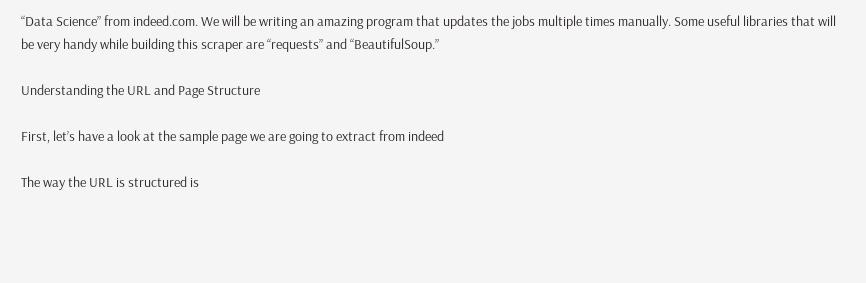“Data Science” from indeed.com. We will be writing an amazing program that updates the jobs multiple times manually. Some useful libraries that will be very handy while building this scraper are “requests” and “BeautifulSoup.”

Understanding the URL and Page Structure

First, let’s have a look at the sample page we are going to extract from indeed

The way the URL is structured is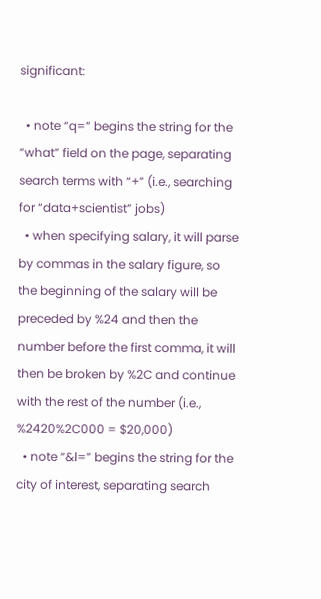significant:

  • note “q=” begins the string for the “what” field on the page, separating search terms with “+” (i.e., searching for “data+scientist” jobs)
  • when specifying salary, it will parse by commas in the salary figure, so the beginning of the salary will be preceded by %24 and then the number before the first comma, it will then be broken by %2C and continue with the rest of the number (i.e., %2420%2C000 = $20,000)
  • note “&l=” begins the string for the city of interest, separating search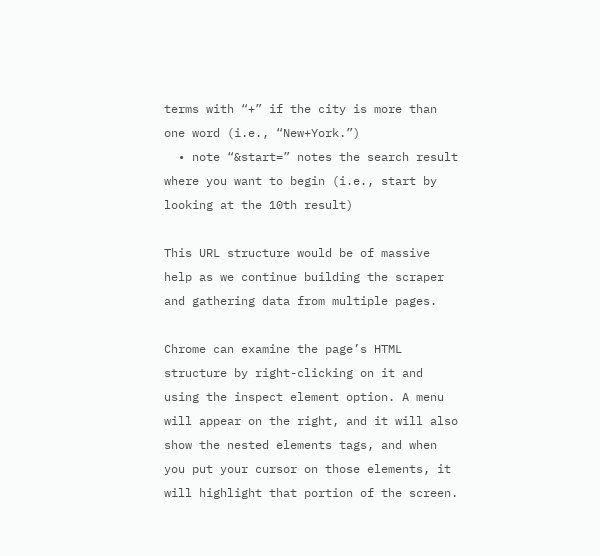terms with “+” if the city is more than one word (i.e., “New+York.”)
  • note “&start=” notes the search result where you want to begin (i.e., start by looking at the 10th result)

This URL structure would be of massive help as we continue building the scraper and gathering data from multiple pages.

Chrome can examine the page’s HTML structure by right-clicking on it and using the inspect element option. A menu will appear on the right, and it will also show the nested elements tags, and when you put your cursor on those elements, it will highlight that portion of the screen.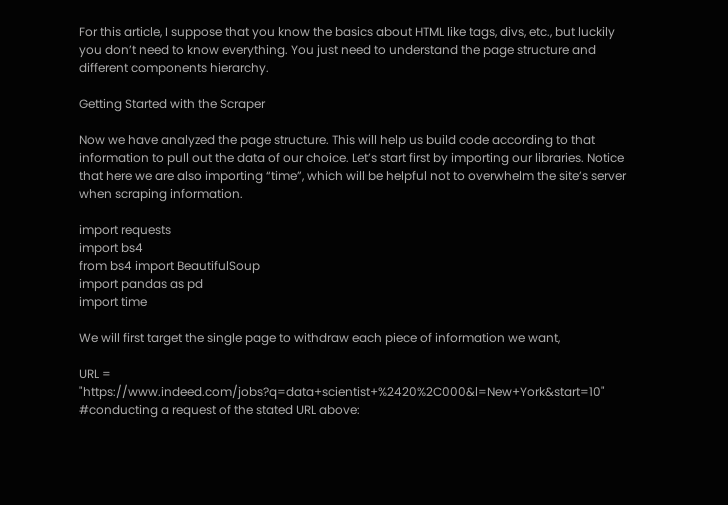For this article, I suppose that you know the basics about HTML like tags, divs, etc., but luckily you don’t need to know everything. You just need to understand the page structure and different components hierarchy.

Getting Started with the Scraper

Now we have analyzed the page structure. This will help us build code according to that information to pull out the data of our choice. Let’s start first by importing our libraries. Notice that here we are also importing “time”, which will be helpful not to overwhelm the site’s server when scraping information.

import requests
import bs4
from bs4 import BeautifulSoup
import pandas as pd
import time

We will first target the single page to withdraw each piece of information we want,

URL = "https://www.indeed.com/jobs?q=data+scientist+%2420%2C000&l=New+York&start=10"
#conducting a request of the stated URL above: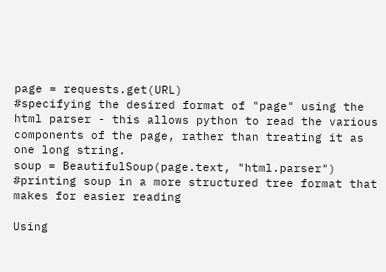page = requests.get(URL)
#specifying the desired format of "page" using the html parser - this allows python to read the various components of the page, rather than treating it as one long string.
soup = BeautifulSoup(page.text, "html.parser")
#printing soup in a more structured tree format that makes for easier reading

Using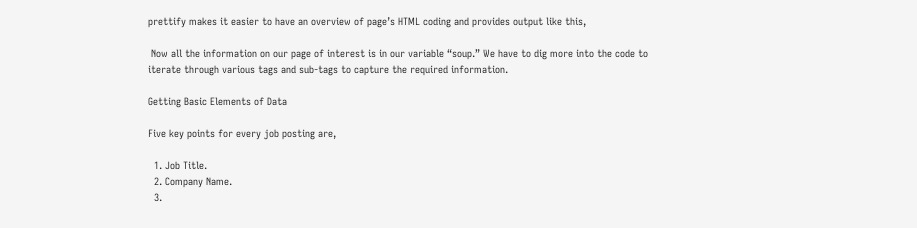prettify makes it easier to have an overview of page’s HTML coding and provides output like this,

 Now all the information on our page of interest is in our variable “soup.” We have to dig more into the code to iterate through various tags and sub-tags to capture the required information.

Getting Basic Elements of Data

Five key points for every job posting are,

  1. Job Title.
  2. Company Name.
  3.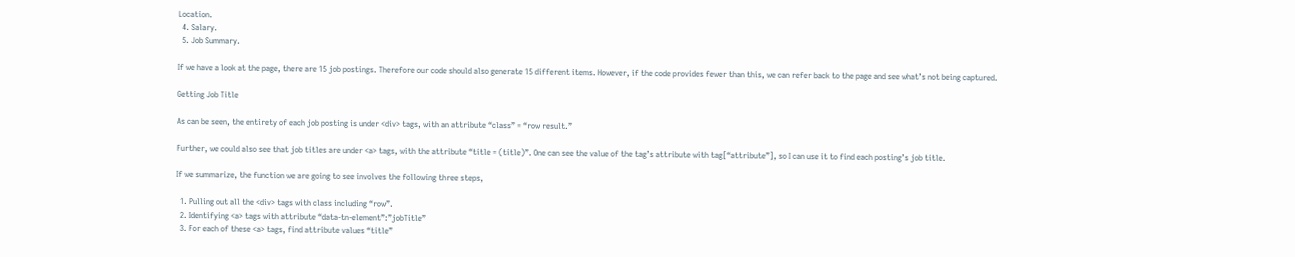Location.
  4. Salary.
  5. Job Summary.

If we have a look at the page, there are 15 job postings. Therefore our code should also generate 15 different items. However, if the code provides fewer than this, we can refer back to the page and see what’s not being captured.

Getting Job Title

As can be seen, the entirety of each job posting is under <div> tags, with an attribute “class” = “row result.”

Further, we could also see that job titles are under <a> tags, with the attribute “title = (title)”. One can see the value of the tag’s attribute with tag[“attribute”], so I can use it to find each posting’s job title.

If we summarize, the function we are going to see involves the following three steps,

  1. Pulling out all the <div> tags with class including “row”.
  2. Identifying <a> tags with attribute “data-tn-element”:”jobTitle”
  3. For each of these <a> tags, find attribute values “title”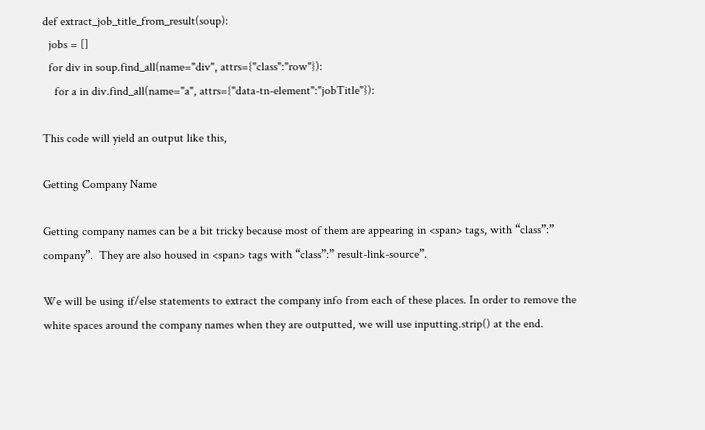def extract_job_title_from_result(soup):
  jobs = []
  for div in soup.find_all(name="div", attrs={"class":"row"}):
    for a in div.find_all(name="a", attrs={"data-tn-element":"jobTitle"}):

This code will yield an output like this,

Getting Company Name

Getting company names can be a bit tricky because most of them are appearing in <span> tags, with “class”:” company”.  They are also housed in <span> tags with “class”:” result-link-source”.

We will be using if/else statements to extract the company info from each of these places. In order to remove the white spaces around the company names when they are outputted, we will use inputting.strip() at the end.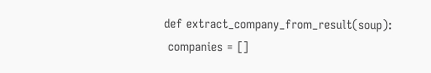def extract_company_from_result(soup):
 companies = []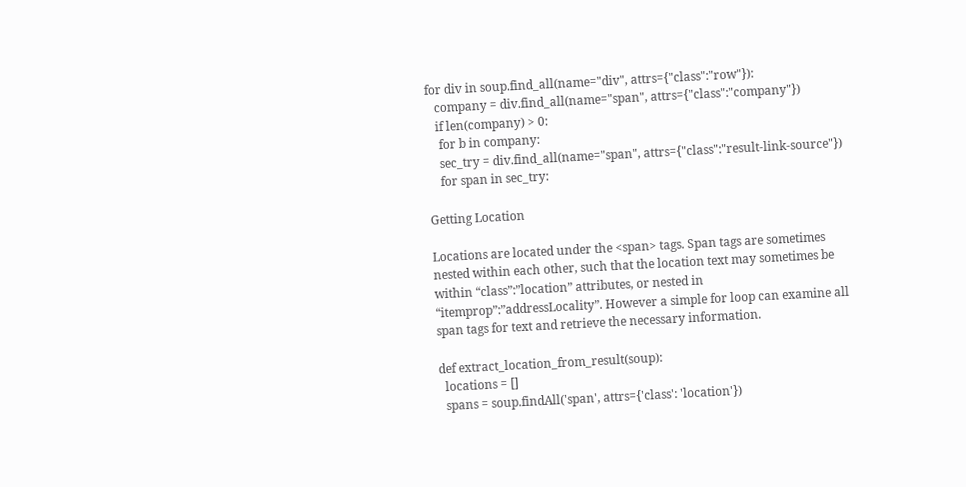for div in soup.find_all(name="div", attrs={"class":"row"}):
   company = div.find_all(name="span", attrs={"class":"company"})
   if len(company) > 0:
    for b in company:
    sec_try = div.find_all(name="span", attrs={"class":"result-link-source"})
    for span in sec_try:

Getting Location

Locations are located under the <span> tags. Span tags are sometimes nested within each other, such that the location text may sometimes be within “class”:”location” attributes, or nested in “itemprop”:”addressLocality”. However a simple for loop can examine all span tags for text and retrieve the necessary information.

def extract_location_from_result(soup):
  locations = []
  spans = soup.findAll('span', attrs={'class': 'location'})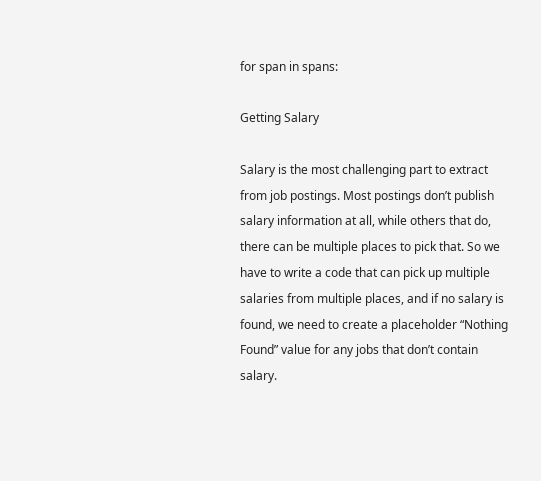for span in spans:

Getting Salary

Salary is the most challenging part to extract from job postings. Most postings don’t publish salary information at all, while others that do, there can be multiple places to pick that. So we have to write a code that can pick up multiple salaries from multiple places, and if no salary is found, we need to create a placeholder “Nothing Found” value for any jobs that don’t contain salary.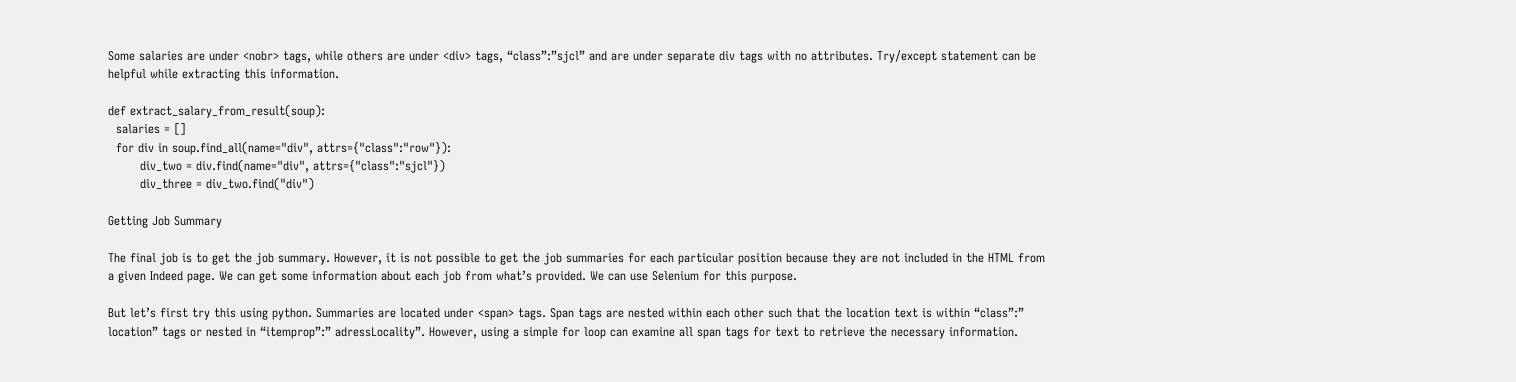Some salaries are under <nobr> tags, while others are under <div> tags, “class”:”sjcl” and are under separate div tags with no attributes. Try/except statement can be helpful while extracting this information.

def extract_salary_from_result(soup):
  salaries = []
  for div in soup.find_all(name="div", attrs={"class":"row"}):
        div_two = div.find(name="div", attrs={"class":"sjcl"})
        div_three = div_two.find("div")

Getting Job Summary

The final job is to get the job summary. However, it is not possible to get the job summaries for each particular position because they are not included in the HTML from a given Indeed page. We can get some information about each job from what’s provided. We can use Selenium for this purpose.

But let’s first try this using python. Summaries are located under <span> tags. Span tags are nested within each other such that the location text is within “class”:” location” tags or nested in “itemprop”:” adressLocality”. However, using a simple for loop can examine all span tags for text to retrieve the necessary information.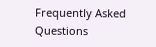Frequently Asked Questions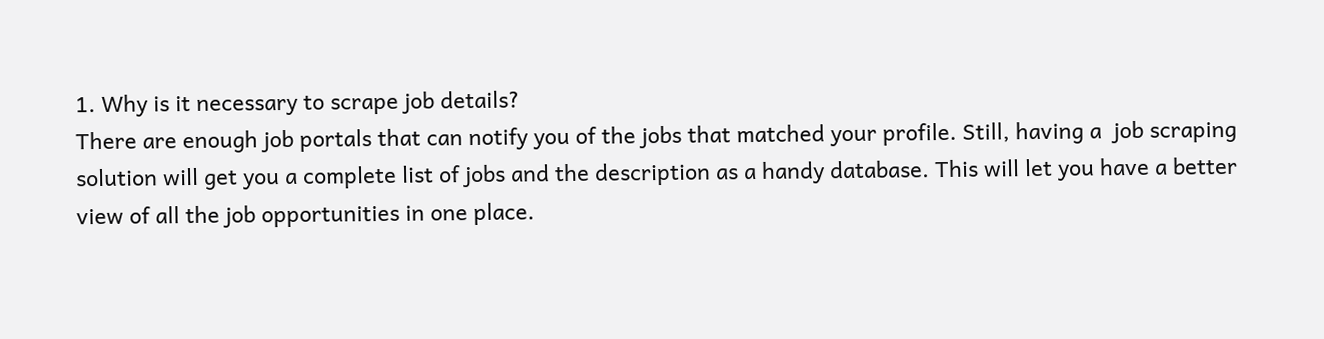1. Why is it necessary to scrape job details?
There are enough job portals that can notify you of the jobs that matched your profile. Still, having a  job scraping solution will get you a complete list of jobs and the description as a handy database. This will let you have a better view of all the job opportunities in one place.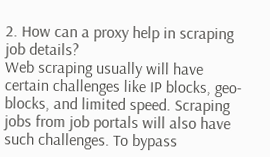2. How can a proxy help in scraping job details?
Web scraping usually will have certain challenges like IP blocks, geo-blocks, and limited speed. Scraping jobs from job portals will also have such challenges. To bypass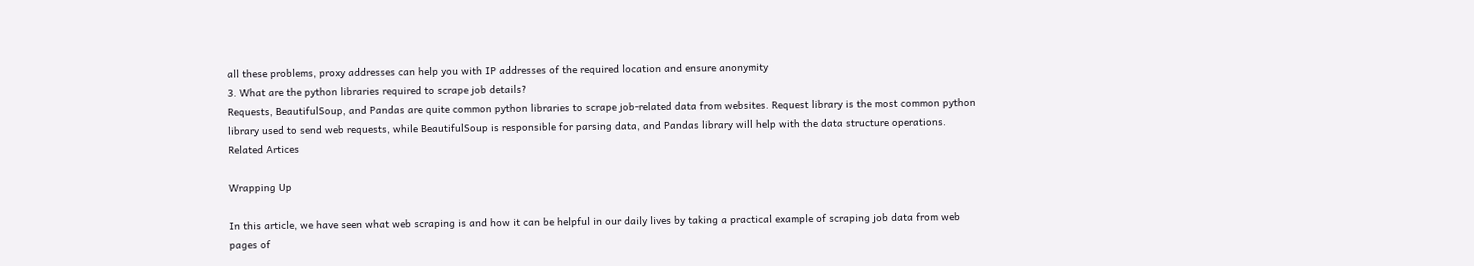all these problems, proxy addresses can help you with IP addresses of the required location and ensure anonymity
3. What are the python libraries required to scrape job details?
Requests, BeautifulSoup, and Pandas are quite common python libraries to scrape job-related data from websites. Request library is the most common python library used to send web requests, while BeautifulSoup is responsible for parsing data, and Pandas library will help with the data structure operations.
Related Artices

Wrapping Up

In this article, we have seen what web scraping is and how it can be helpful in our daily lives by taking a practical example of scraping job data from web pages of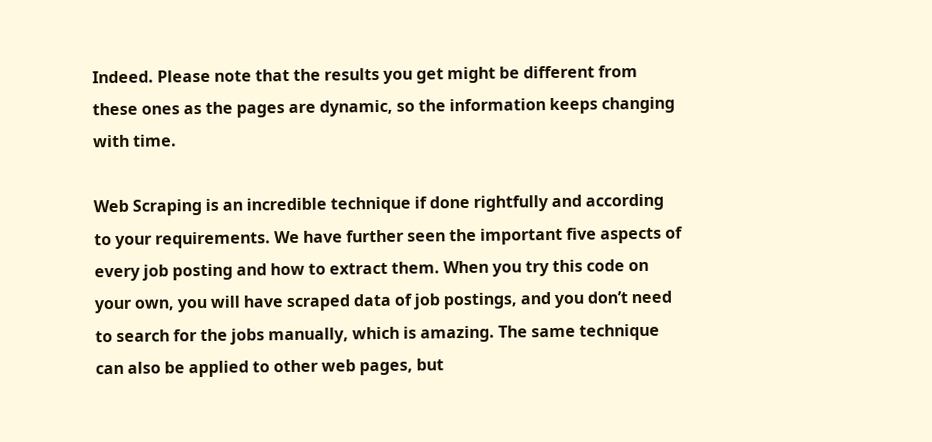Indeed. Please note that the results you get might be different from these ones as the pages are dynamic, so the information keeps changing with time.

Web Scraping is an incredible technique if done rightfully and according to your requirements. We have further seen the important five aspects of every job posting and how to extract them. When you try this code on your own, you will have scraped data of job postings, and you don’t need to search for the jobs manually, which is amazing. The same technique can also be applied to other web pages, but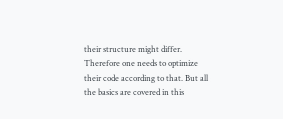their structure might differ. Therefore one needs to optimize their code according to that. But all the basics are covered in this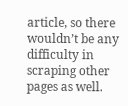article, so there wouldn’t be any difficulty in scraping other pages as well.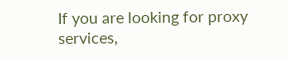If you are looking for proxy services,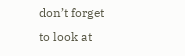don’t forget to look at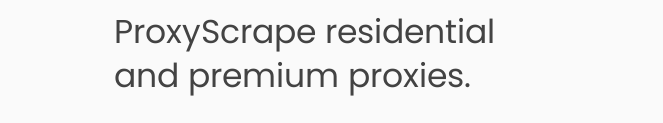ProxyScrape residential and premium proxies.